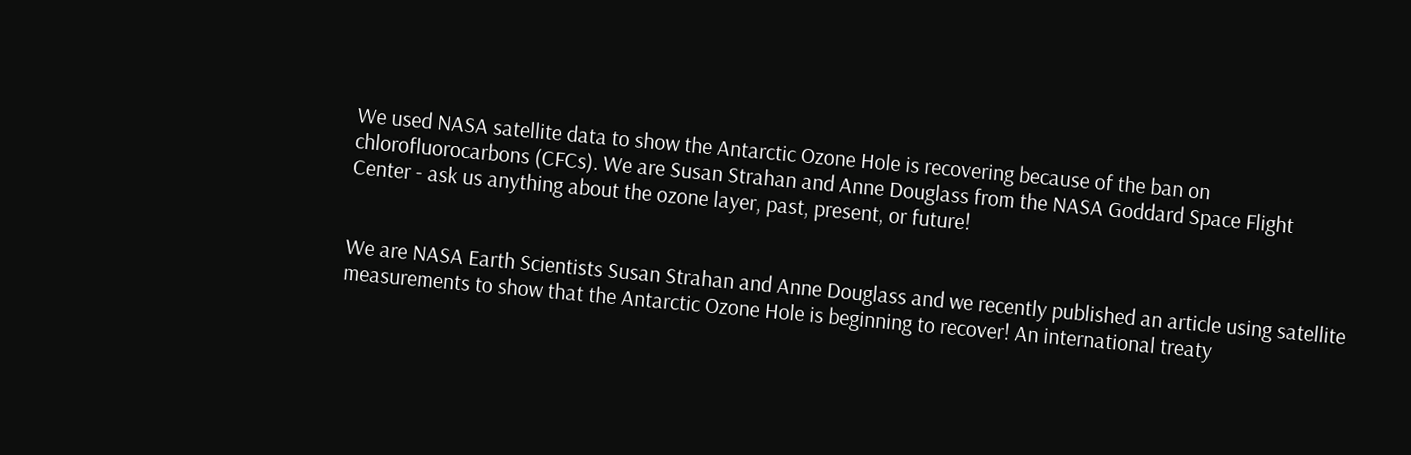We used NASA satellite data to show the Antarctic Ozone Hole is recovering because of the ban on chlorofluorocarbons (CFCs). We are Susan Strahan and Anne Douglass from the NASA Goddard Space Flight Center - ask us anything about the ozone layer, past, present, or future!


We are NASA Earth Scientists Susan Strahan and Anne Douglass and we recently published an article using satellite measurements to show that the Antarctic Ozone Hole is beginning to recover! An international treaty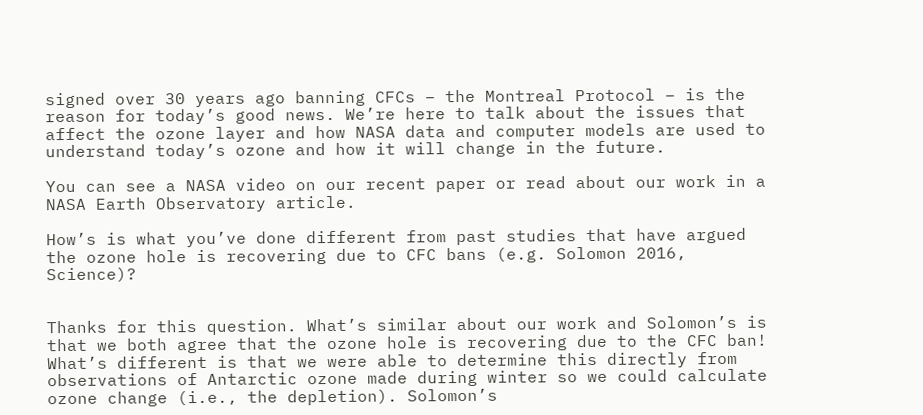signed over 30 years ago banning CFCs – the Montreal Protocol – is the reason for today’s good news. We’re here to talk about the issues that affect the ozone layer and how NASA data and computer models are used to understand today’s ozone and how it will change in the future.

You can see a NASA video on our recent paper or read about our work in a NASA Earth Observatory article.

How’s is what you’ve done different from past studies that have argued the ozone hole is recovering due to CFC bans (e.g. Solomon 2016, Science)?


Thanks for this question. What’s similar about our work and Solomon’s is that we both agree that the ozone hole is recovering due to the CFC ban! What’s different is that we were able to determine this directly from observations of Antarctic ozone made during winter so we could calculate ozone change (i.e., the depletion). Solomon’s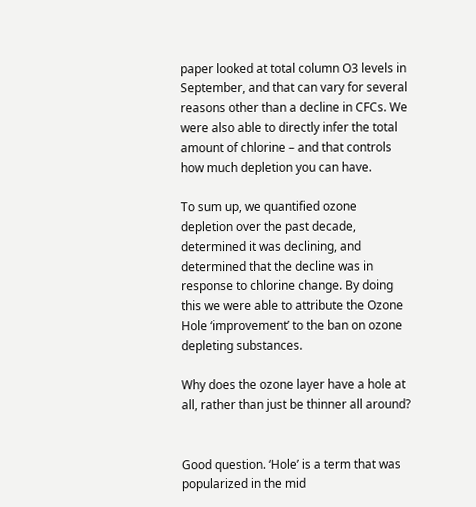paper looked at total column O3 levels in September, and that can vary for several reasons other than a decline in CFCs. We were also able to directly infer the total amount of chlorine – and that controls how much depletion you can have.

To sum up, we quantified ozone depletion over the past decade, determined it was declining, and determined that the decline was in response to chlorine change. By doing this we were able to attribute the Ozone Hole ‘improvement’ to the ban on ozone depleting substances.

Why does the ozone layer have a hole at all, rather than just be thinner all around?


Good question. ‘Hole’ is a term that was popularized in the mid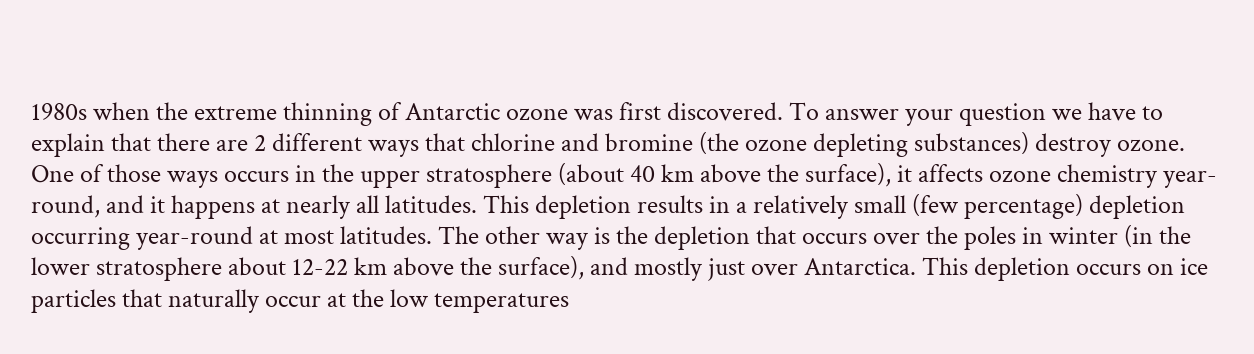1980s when the extreme thinning of Antarctic ozone was first discovered. To answer your question we have to explain that there are 2 different ways that chlorine and bromine (the ozone depleting substances) destroy ozone. One of those ways occurs in the upper stratosphere (about 40 km above the surface), it affects ozone chemistry year-round, and it happens at nearly all latitudes. This depletion results in a relatively small (few percentage) depletion occurring year-round at most latitudes. The other way is the depletion that occurs over the poles in winter (in the lower stratosphere about 12-22 km above the surface), and mostly just over Antarctica. This depletion occurs on ice particles that naturally occur at the low temperatures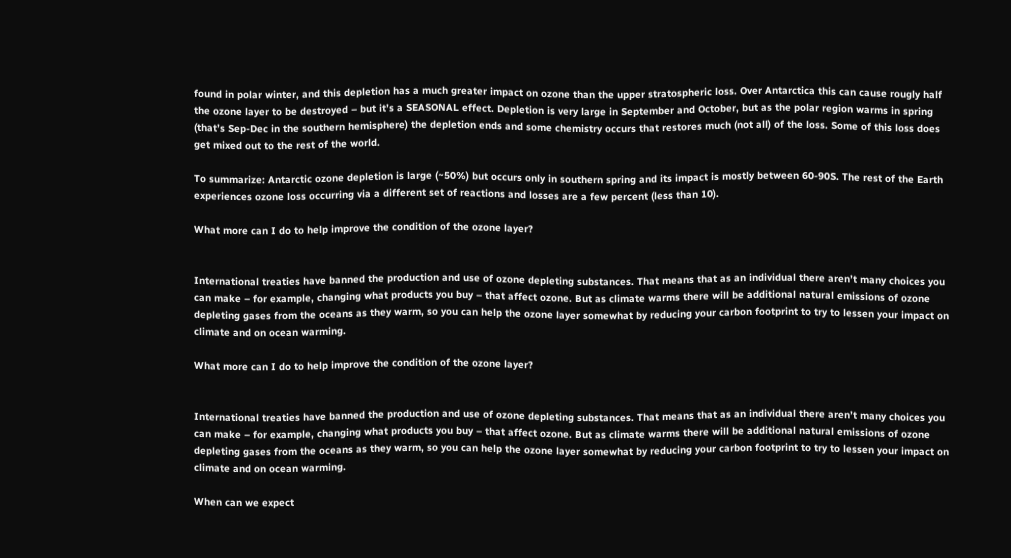found in polar winter, and this depletion has a much greater impact on ozone than the upper stratospheric loss. Over Antarctica this can cause rougly half the ozone layer to be destroyed – but it’s a SEASONAL effect. Depletion is very large in September and October, but as the polar region warms in spring (that’s Sep-Dec in the southern hemisphere) the depletion ends and some chemistry occurs that restores much (not all) of the loss. Some of this loss does get mixed out to the rest of the world.

To summarize: Antarctic ozone depletion is large (~50%) but occurs only in southern spring and its impact is mostly between 60-90S. The rest of the Earth experiences ozone loss occurring via a different set of reactions and losses are a few percent (less than 10).

What more can I do to help improve the condition of the ozone layer?


International treaties have banned the production and use of ozone depleting substances. That means that as an individual there aren’t many choices you can make – for example, changing what products you buy – that affect ozone. But as climate warms there will be additional natural emissions of ozone depleting gases from the oceans as they warm, so you can help the ozone layer somewhat by reducing your carbon footprint to try to lessen your impact on climate and on ocean warming.

What more can I do to help improve the condition of the ozone layer?


International treaties have banned the production and use of ozone depleting substances. That means that as an individual there aren’t many choices you can make – for example, changing what products you buy – that affect ozone. But as climate warms there will be additional natural emissions of ozone depleting gases from the oceans as they warm, so you can help the ozone layer somewhat by reducing your carbon footprint to try to lessen your impact on climate and on ocean warming.

When can we expect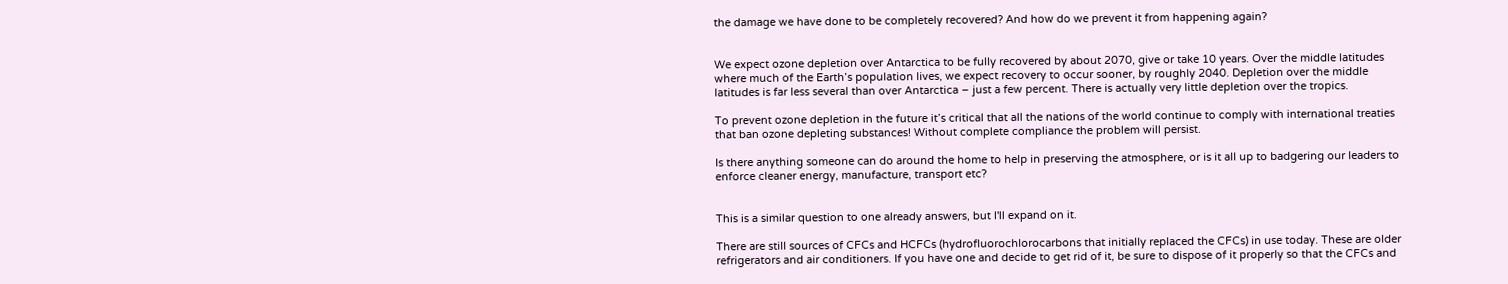the damage we have done to be completely recovered? And how do we prevent it from happening again?


We expect ozone depletion over Antarctica to be fully recovered by about 2070, give or take 10 years. Over the middle latitudes where much of the Earth’s population lives, we expect recovery to occur sooner, by roughly 2040. Depletion over the middle latitudes is far less several than over Antarctica – just a few percent. There is actually very little depletion over the tropics.

To prevent ozone depletion in the future it’s critical that all the nations of the world continue to comply with international treaties that ban ozone depleting substances! Without complete compliance the problem will persist.

Is there anything someone can do around the home to help in preserving the atmosphere, or is it all up to badgering our leaders to enforce cleaner energy, manufacture, transport etc?


This is a similar question to one already answers, but I'll expand on it.

There are still sources of CFCs and HCFCs (hydrofluorochlorocarbons that initially replaced the CFCs) in use today. These are older refrigerators and air conditioners. If you have one and decide to get rid of it, be sure to dispose of it properly so that the CFCs and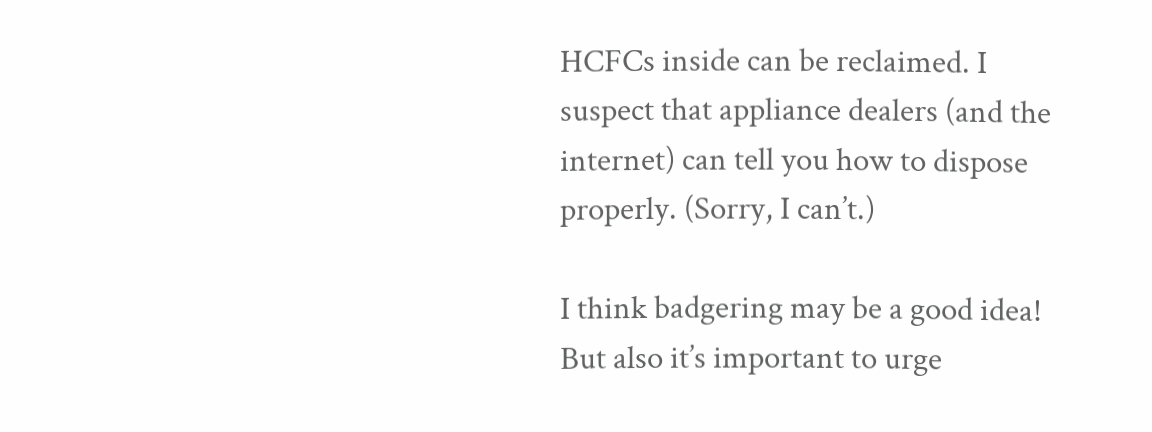HCFCs inside can be reclaimed. I suspect that appliance dealers (and the internet) can tell you how to dispose properly. (Sorry, I can’t.)

I think badgering may be a good idea! But also it’s important to urge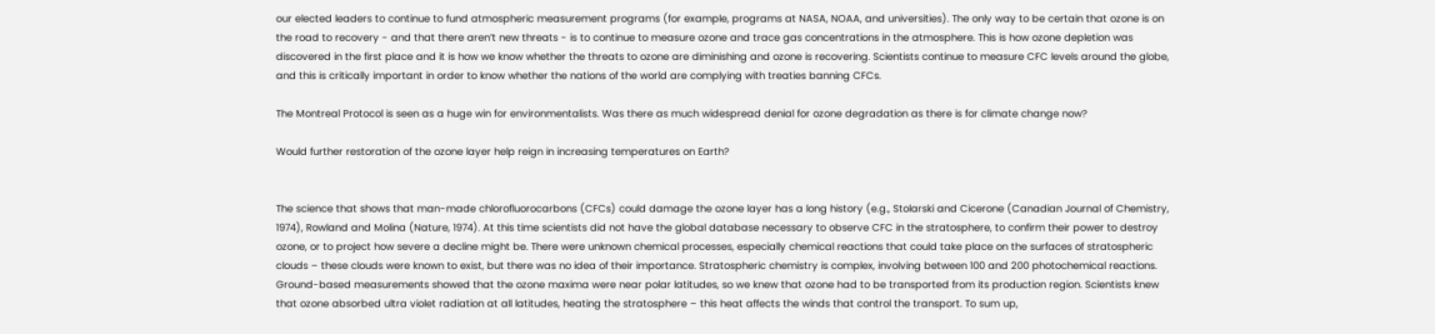our elected leaders to continue to fund atmospheric measurement programs (for example, programs at NASA, NOAA, and universities). The only way to be certain that ozone is on the road to recovery - and that there aren’t new threats - is to continue to measure ozone and trace gas concentrations in the atmosphere. This is how ozone depletion was discovered in the first place and it is how we know whether the threats to ozone are diminishing and ozone is recovering. Scientists continue to measure CFC levels around the globe, and this is critically important in order to know whether the nations of the world are complying with treaties banning CFCs.

The Montreal Protocol is seen as a huge win for environmentalists. Was there as much widespread denial for ozone degradation as there is for climate change now?

Would further restoration of the ozone layer help reign in increasing temperatures on Earth?


The science that shows that man-made chlorofluorocarbons (CFCs) could damage the ozone layer has a long history (e.g., Stolarski and Cicerone (Canadian Journal of Chemistry, 1974), Rowland and Molina (Nature, 1974). At this time scientists did not have the global database necessary to observe CFC in the stratosphere, to confirm their power to destroy ozone, or to project how severe a decline might be. There were unknown chemical processes, especially chemical reactions that could take place on the surfaces of stratospheric clouds – these clouds were known to exist, but there was no idea of their importance. Stratospheric chemistry is complex, involving between 100 and 200 photochemical reactions. Ground-based measurements showed that the ozone maxima were near polar latitudes, so we knew that ozone had to be transported from its production region. Scientists knew that ozone absorbed ultra violet radiation at all latitudes, heating the stratosphere – this heat affects the winds that control the transport. To sum up,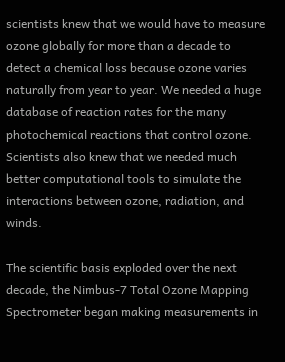scientists knew that we would have to measure ozone globally for more than a decade to detect a chemical loss because ozone varies naturally from year to year. We needed a huge database of reaction rates for the many photochemical reactions that control ozone. Scientists also knew that we needed much better computational tools to simulate the interactions between ozone, radiation, and winds.

The scientific basis exploded over the next decade, the Nimbus-7 Total Ozone Mapping Spectrometer began making measurements in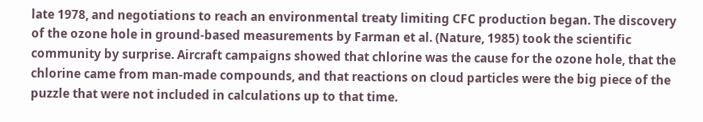late 1978, and negotiations to reach an environmental treaty limiting CFC production began. The discovery of the ozone hole in ground-based measurements by Farman et al. (Nature, 1985) took the scientific community by surprise. Aircraft campaigns showed that chlorine was the cause for the ozone hole, that the chlorine came from man-made compounds, and that reactions on cloud particles were the big piece of the puzzle that were not included in calculations up to that time.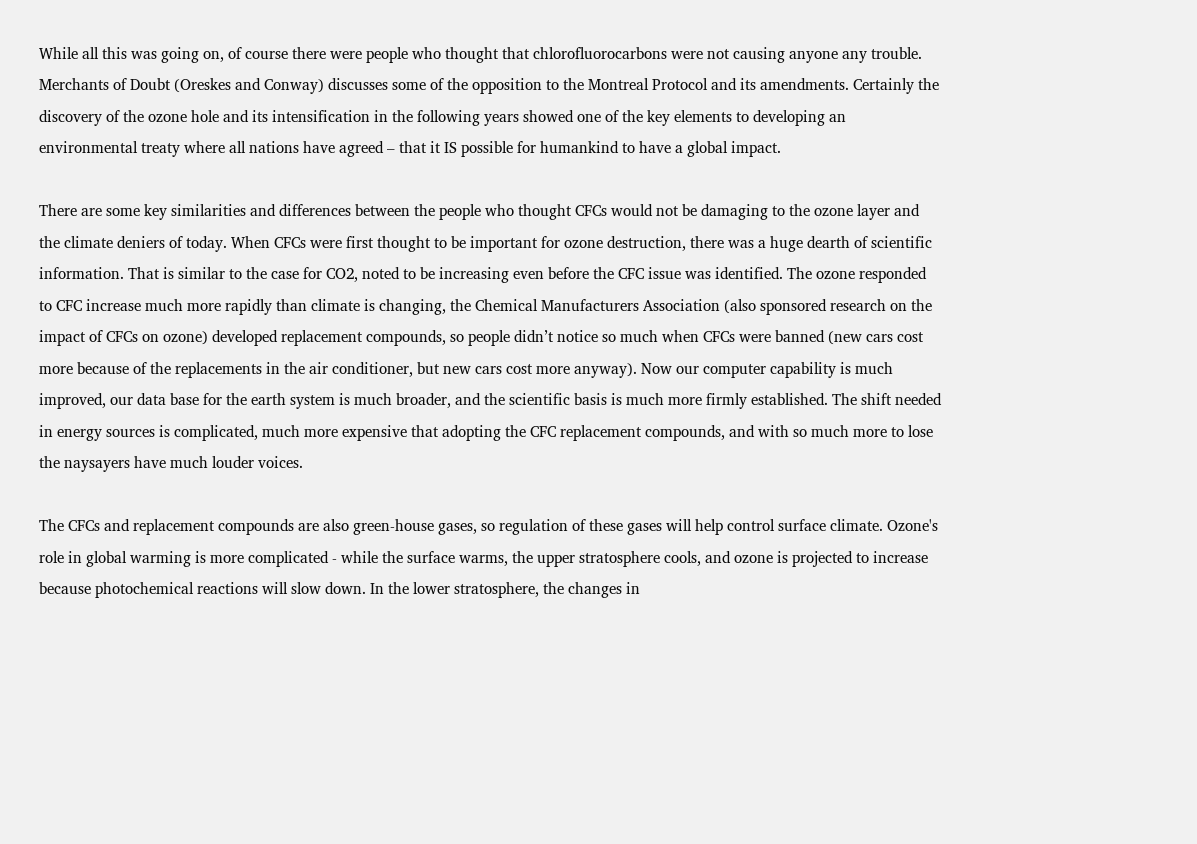While all this was going on, of course there were people who thought that chlorofluorocarbons were not causing anyone any trouble. Merchants of Doubt (Oreskes and Conway) discusses some of the opposition to the Montreal Protocol and its amendments. Certainly the discovery of the ozone hole and its intensification in the following years showed one of the key elements to developing an environmental treaty where all nations have agreed – that it IS possible for humankind to have a global impact.

There are some key similarities and differences between the people who thought CFCs would not be damaging to the ozone layer and the climate deniers of today. When CFCs were first thought to be important for ozone destruction, there was a huge dearth of scientific information. That is similar to the case for CO2, noted to be increasing even before the CFC issue was identified. The ozone responded to CFC increase much more rapidly than climate is changing, the Chemical Manufacturers Association (also sponsored research on the impact of CFCs on ozone) developed replacement compounds, so people didn’t notice so much when CFCs were banned (new cars cost more because of the replacements in the air conditioner, but new cars cost more anyway). Now our computer capability is much improved, our data base for the earth system is much broader, and the scientific basis is much more firmly established. The shift needed in energy sources is complicated, much more expensive that adopting the CFC replacement compounds, and with so much more to lose the naysayers have much louder voices.

The CFCs and replacement compounds are also green-house gases, so regulation of these gases will help control surface climate. Ozone's role in global warming is more complicated - while the surface warms, the upper stratosphere cools, and ozone is projected to increase because photochemical reactions will slow down. In the lower stratosphere, the changes in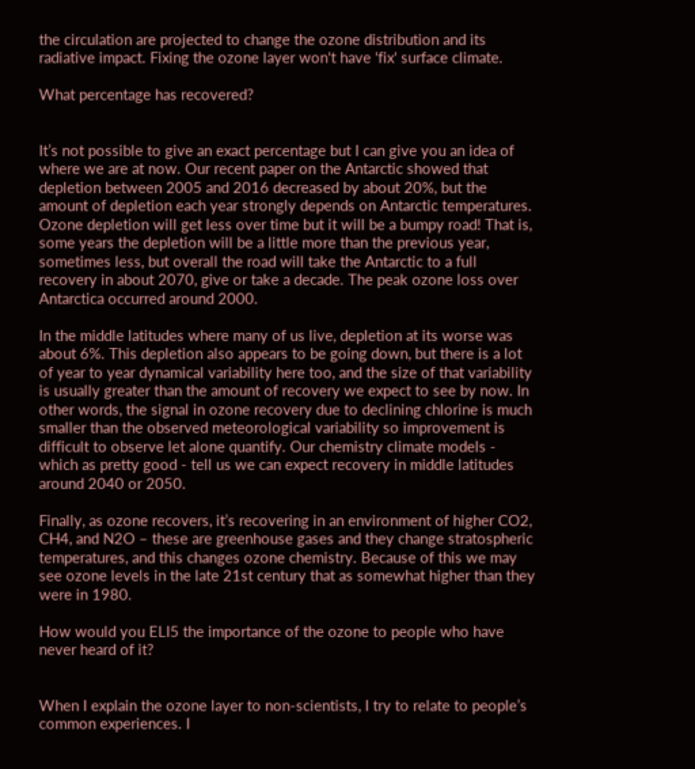the circulation are projected to change the ozone distribution and its radiative impact. Fixing the ozone layer won't have 'fix' surface climate.

What percentage has recovered?


It’s not possible to give an exact percentage but I can give you an idea of where we are at now. Our recent paper on the Antarctic showed that depletion between 2005 and 2016 decreased by about 20%, but the amount of depletion each year strongly depends on Antarctic temperatures. Ozone depletion will get less over time but it will be a bumpy road! That is, some years the depletion will be a little more than the previous year, sometimes less, but overall the road will take the Antarctic to a full recovery in about 2070, give or take a decade. The peak ozone loss over Antarctica occurred around 2000.

In the middle latitudes where many of us live, depletion at its worse was about 6%. This depletion also appears to be going down, but there is a lot of year to year dynamical variability here too, and the size of that variability is usually greater than the amount of recovery we expect to see by now. In other words, the signal in ozone recovery due to declining chlorine is much smaller than the observed meteorological variability so improvement is difficult to observe let alone quantify. Our chemistry climate models - which as pretty good - tell us we can expect recovery in middle latitudes around 2040 or 2050.

Finally, as ozone recovers, it’s recovering in an environment of higher CO2, CH4, and N2O – these are greenhouse gases and they change stratospheric temperatures, and this changes ozone chemistry. Because of this we may see ozone levels in the late 21st century that as somewhat higher than they were in 1980.

How would you ELI5 the importance of the ozone to people who have never heard of it?


When I explain the ozone layer to non-scientists, I try to relate to people’s common experiences. I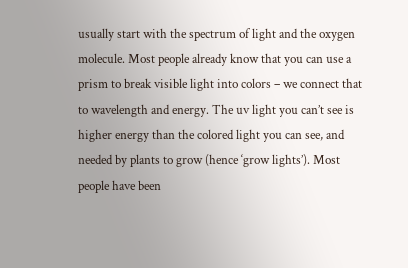usually start with the spectrum of light and the oxygen molecule. Most people already know that you can use a prism to break visible light into colors – we connect that to wavelength and energy. The uv light you can’t see is higher energy than the colored light you can see, and needed by plants to grow (hence ‘grow lights’). Most people have been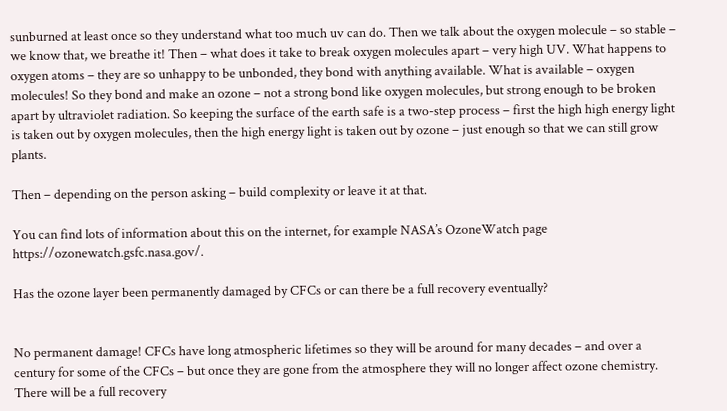sunburned at least once so they understand what too much uv can do. Then we talk about the oxygen molecule – so stable – we know that, we breathe it! Then – what does it take to break oxygen molecules apart – very high UV. What happens to oxygen atoms – they are so unhappy to be unbonded, they bond with anything available. What is available – oxygen molecules! So they bond and make an ozone – not a strong bond like oxygen molecules, but strong enough to be broken apart by ultraviolet radiation. So keeping the surface of the earth safe is a two-step process – first the high high energy light is taken out by oxygen molecules, then the high energy light is taken out by ozone – just enough so that we can still grow plants.

Then – depending on the person asking – build complexity or leave it at that.

You can find lots of information about this on the internet, for example NASA’s OzoneWatch page https://ozonewatch.gsfc.nasa.gov/.

Has the ozone layer been permanently damaged by CFCs or can there be a full recovery eventually?


No permanent damage! CFCs have long atmospheric lifetimes so they will be around for many decades – and over a century for some of the CFCs – but once they are gone from the atmosphere they will no longer affect ozone chemistry. There will be a full recovery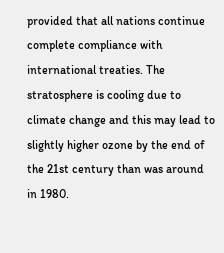provided that all nations continue complete compliance with international treaties. The stratosphere is cooling due to climate change and this may lead to slightly higher ozone by the end of the 21st century than was around in 1980.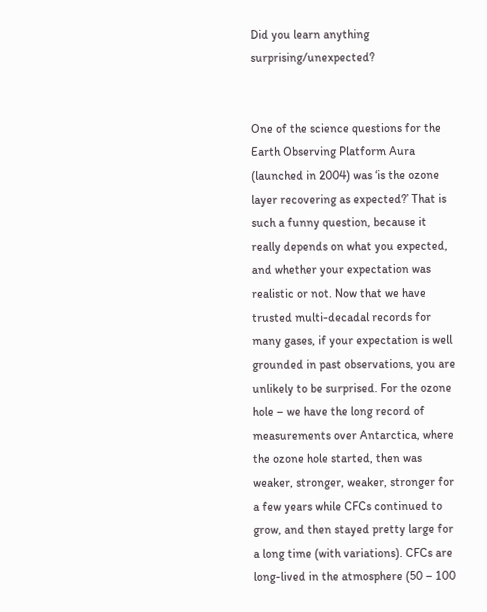Did you learn anything surprising/unexpected?


One of the science questions for the Earth Observing Platform Aura (launched in 2004) was ‘is the ozone layer recovering as expected?’ That is such a funny question, because it really depends on what you expected, and whether your expectation was realistic or not. Now that we have trusted multi-decadal records for many gases, if your expectation is well grounded in past observations, you are unlikely to be surprised. For the ozone hole – we have the long record of measurements over Antarctica, where the ozone hole started, then was weaker, stronger, weaker, stronger for a few years while CFCs continued to grow, and then stayed pretty large for a long time (with variations). CFCs are long-lived in the atmosphere (50 – 100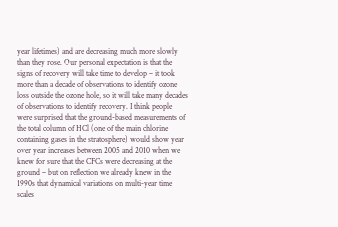year lifetimes) and are decreasing much more slowly than they rose. Our personal expectation is that the signs of recovery will take time to develop – it took more than a decade of observations to identify ozone loss outside the ozone hole, so it will take many decades of observations to identify recovery. I think people were surprised that the ground-based measurements of the total column of HCl (one of the main chlorine containing gases in the stratosphere) would show year over year increases between 2005 and 2010 when we knew for sure that the CFCs were decreasing at the ground – but on reflection we already knew in the 1990s that dynamical variations on multi-year time scales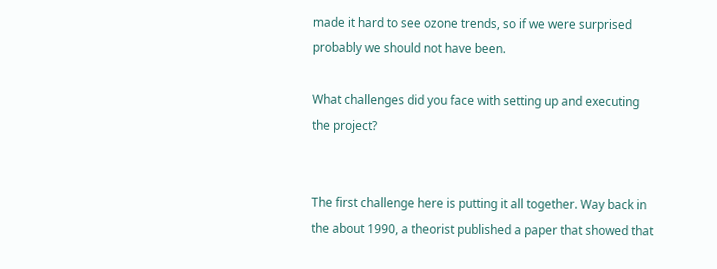made it hard to see ozone trends, so if we were surprised probably we should not have been.

What challenges did you face with setting up and executing the project?


The first challenge here is putting it all together. Way back in the about 1990, a theorist published a paper that showed that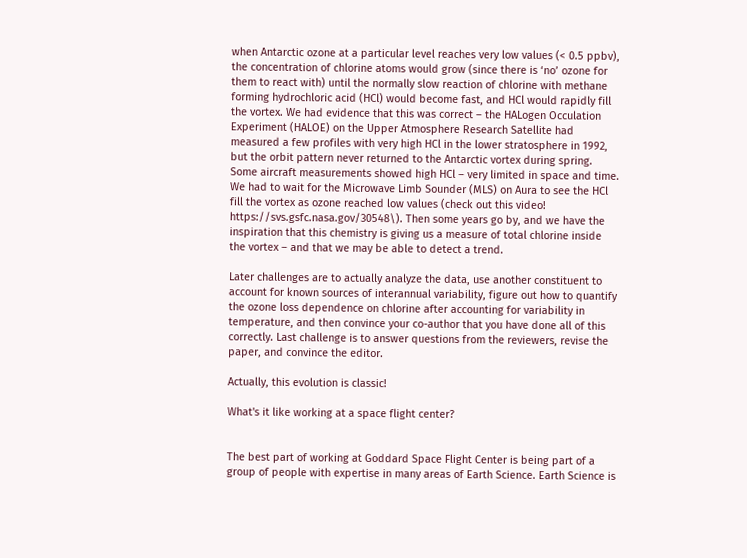when Antarctic ozone at a particular level reaches very low values (< 0.5 ppbv), the concentration of chlorine atoms would grow (since there is ‘no’ ozone for them to react with) until the normally slow reaction of chlorine with methane forming hydrochloric acid (HCl) would become fast, and HCl would rapidly fill the vortex. We had evidence that this was correct – the HALogen Occulation Experiment (HALOE) on the Upper Atmosphere Research Satellite had measured a few profiles with very high HCl in the lower stratosphere in 1992, but the orbit pattern never returned to the Antarctic vortex during spring. Some aircraft measurements showed high HCl – very limited in space and time. We had to wait for the Microwave Limb Sounder (MLS) on Aura to see the HCl fill the vortex as ozone reached low values (check out this video! https://svs.gsfc.nasa.gov/30548\). Then some years go by, and we have the inspiration that this chemistry is giving us a measure of total chlorine inside the vortex – and that we may be able to detect a trend.

Later challenges are to actually analyze the data, use another constituent to account for known sources of interannual variability, figure out how to quantify the ozone loss dependence on chlorine after accounting for variability in temperature, and then convince your co-author that you have done all of this correctly. Last challenge is to answer questions from the reviewers, revise the paper, and convince the editor.

Actually, this evolution is classic!

What's it like working at a space flight center?


The best part of working at Goddard Space Flight Center is being part of a group of people with expertise in many areas of Earth Science. Earth Science is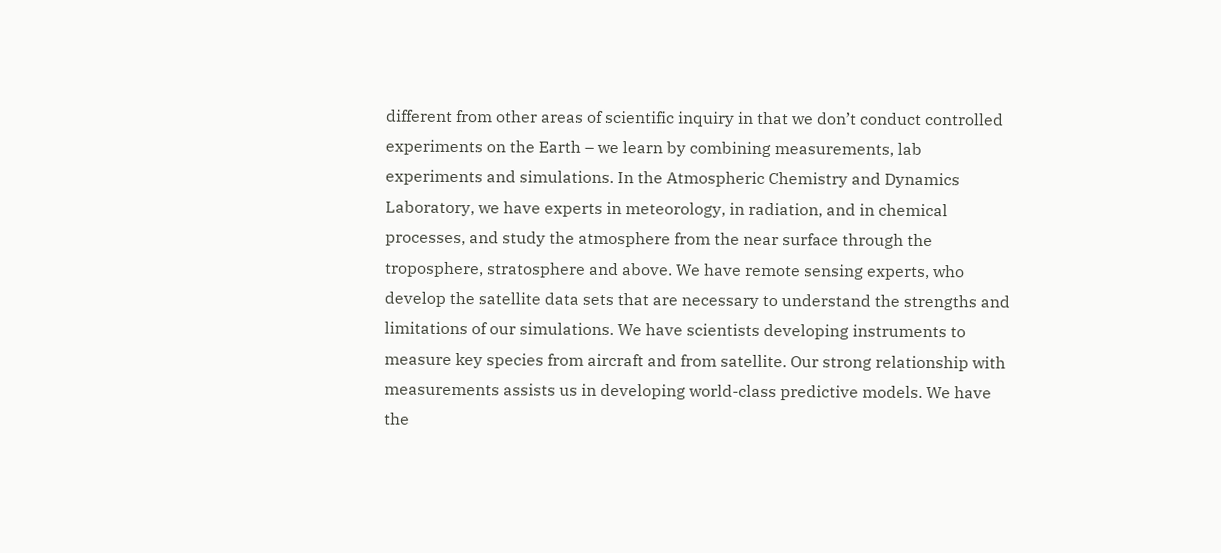different from other areas of scientific inquiry in that we don’t conduct controlled experiments on the Earth – we learn by combining measurements, lab experiments and simulations. In the Atmospheric Chemistry and Dynamics Laboratory, we have experts in meteorology, in radiation, and in chemical processes, and study the atmosphere from the near surface through the troposphere, stratosphere and above. We have remote sensing experts, who develop the satellite data sets that are necessary to understand the strengths and limitations of our simulations. We have scientists developing instruments to measure key species from aircraft and from satellite. Our strong relationship with measurements assists us in developing world-class predictive models. We have the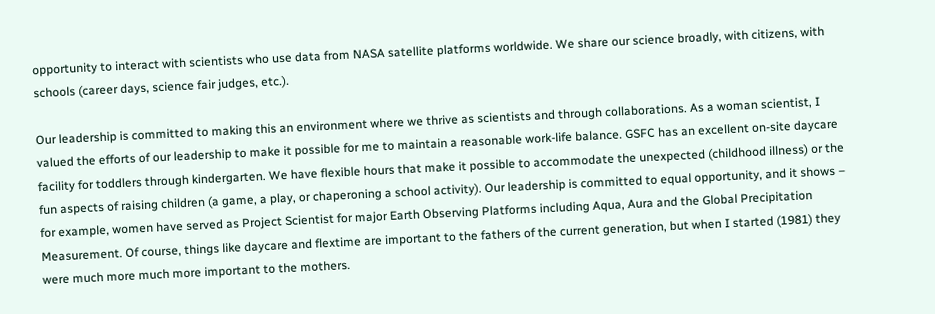opportunity to interact with scientists who use data from NASA satellite platforms worldwide. We share our science broadly, with citizens, with schools (career days, science fair judges, etc.).

Our leadership is committed to making this an environment where we thrive as scientists and through collaborations. As a woman scientist, I valued the efforts of our leadership to make it possible for me to maintain a reasonable work-life balance. GSFC has an excellent on-site daycare facility for toddlers through kindergarten. We have flexible hours that make it possible to accommodate the unexpected (childhood illness) or the fun aspects of raising children (a game, a play, or chaperoning a school activity). Our leadership is committed to equal opportunity, and it shows – for example, women have served as Project Scientist for major Earth Observing Platforms including Aqua, Aura and the Global Precipitation Measurement. Of course, things like daycare and flextime are important to the fathers of the current generation, but when I started (1981) they were much more much more important to the mothers.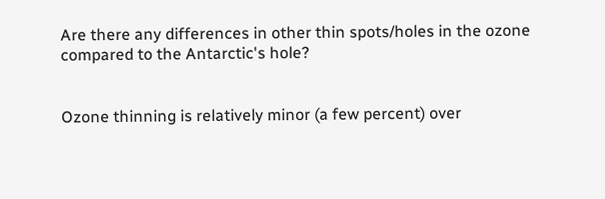Are there any differences in other thin spots/holes in the ozone compared to the Antarctic's hole?


Ozone thinning is relatively minor (a few percent) over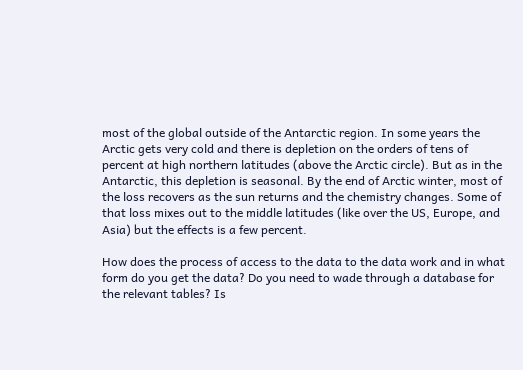most of the global outside of the Antarctic region. In some years the Arctic gets very cold and there is depletion on the orders of tens of percent at high northern latitudes (above the Arctic circle). But as in the Antarctic, this depletion is seasonal. By the end of Arctic winter, most of the loss recovers as the sun returns and the chemistry changes. Some of that loss mixes out to the middle latitudes (like over the US, Europe, and Asia) but the effects is a few percent.

How does the process of access to the data to the data work and in what form do you get the data? Do you need to wade through a database for the relevant tables? Is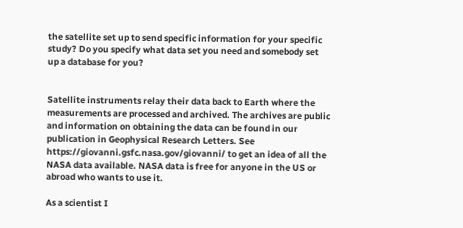the satellite set up to send specific information for your specific study? Do you specify what data set you need and somebody set up a database for you?


Satellite instruments relay their data back to Earth where the measurements are processed and archived. The archives are public and information on obtaining the data can be found in our publication in Geophysical Research Letters. See https://giovanni.gsfc.nasa.gov/giovanni/ to get an idea of all the NASA data available. NASA data is free for anyone in the US or abroad who wants to use it.

As a scientist I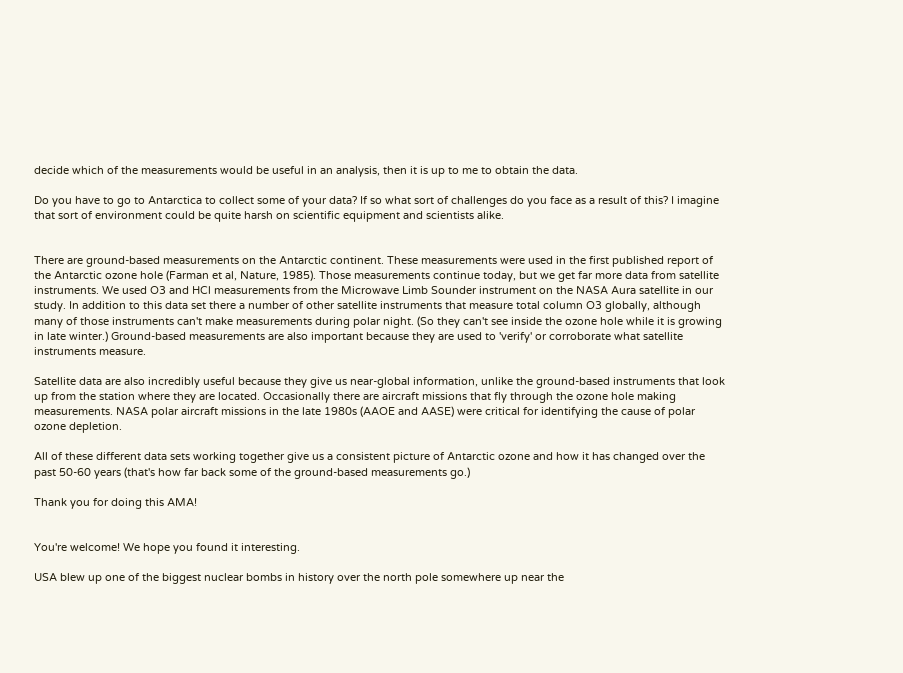decide which of the measurements would be useful in an analysis, then it is up to me to obtain the data.

Do you have to go to Antarctica to collect some of your data? If so what sort of challenges do you face as a result of this? I imagine that sort of environment could be quite harsh on scientific equipment and scientists alike.


There are ground-based measurements on the Antarctic continent. These measurements were used in the first published report of the Antarctic ozone hole (Farman et al, Nature, 1985). Those measurements continue today, but we get far more data from satellite instruments. We used O3 and HCl measurements from the Microwave Limb Sounder instrument on the NASA Aura satellite in our study. In addition to this data set there a number of other satellite instruments that measure total column O3 globally, although many of those instruments can't make measurements during polar night. (So they can't see inside the ozone hole while it is growing in late winter.) Ground-based measurements are also important because they are used to 'verify' or corroborate what satellite instruments measure.

Satellite data are also incredibly useful because they give us near-global information, unlike the ground-based instruments that look up from the station where they are located. Occasionally there are aircraft missions that fly through the ozone hole making measurements. NASA polar aircraft missions in the late 1980s (AAOE and AASE) were critical for identifying the cause of polar ozone depletion.

All of these different data sets working together give us a consistent picture of Antarctic ozone and how it has changed over the past 50-60 years (that's how far back some of the ground-based measurements go.)

Thank you for doing this AMA!


You're welcome! We hope you found it interesting.

USA blew up one of the biggest nuclear bombs in history over the north pole somewhere up near the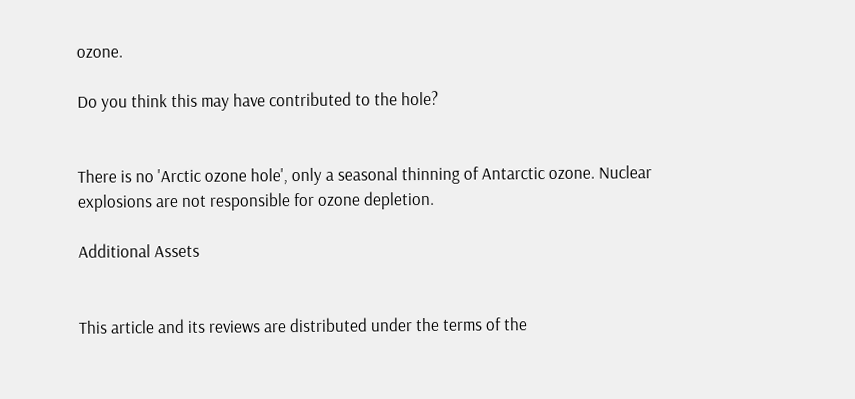ozone.

Do you think this may have contributed to the hole?


There is no 'Arctic ozone hole', only a seasonal thinning of Antarctic ozone. Nuclear explosions are not responsible for ozone depletion.

Additional Assets


This article and its reviews are distributed under the terms of the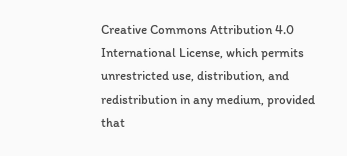Creative Commons Attribution 4.0 International License, which permits unrestricted use, distribution, and redistribution in any medium, provided that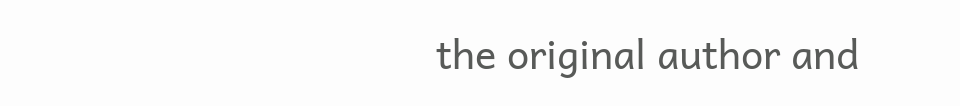the original author and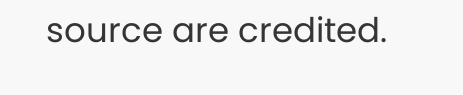source are credited.